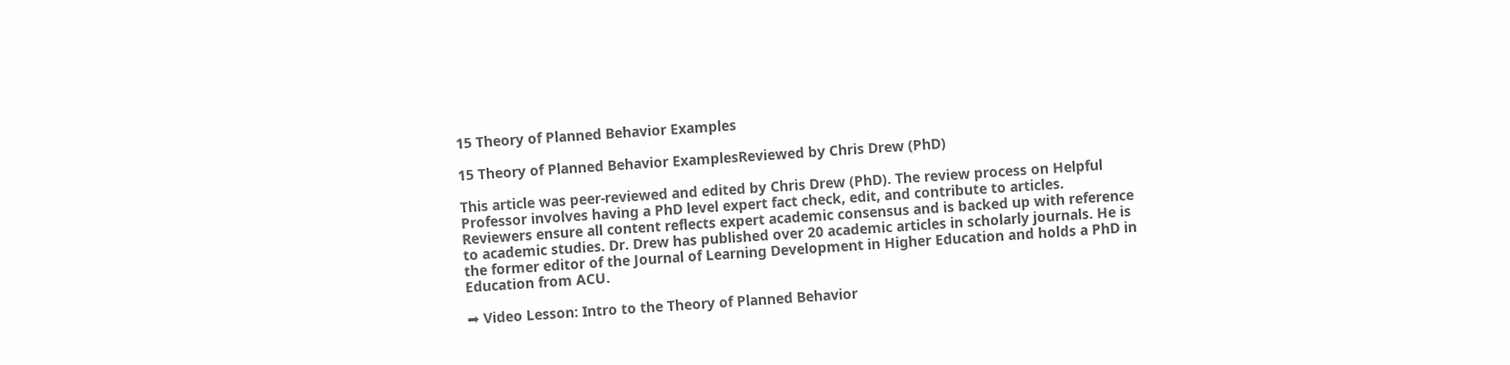15 Theory of Planned Behavior Examples

15 Theory of Planned Behavior ExamplesReviewed by Chris Drew (PhD)

This article was peer-reviewed and edited by Chris Drew (PhD). The review process on Helpful Professor involves having a PhD level expert fact check, edit, and contribute to articles. Reviewers ensure all content reflects expert academic consensus and is backed up with reference to academic studies. Dr. Drew has published over 20 academic articles in scholarly journals. He is the former editor of the Journal of Learning Development in Higher Education and holds a PhD in Education from ACU.

➡ Video Lesson: Intro to the Theory of Planned Behavior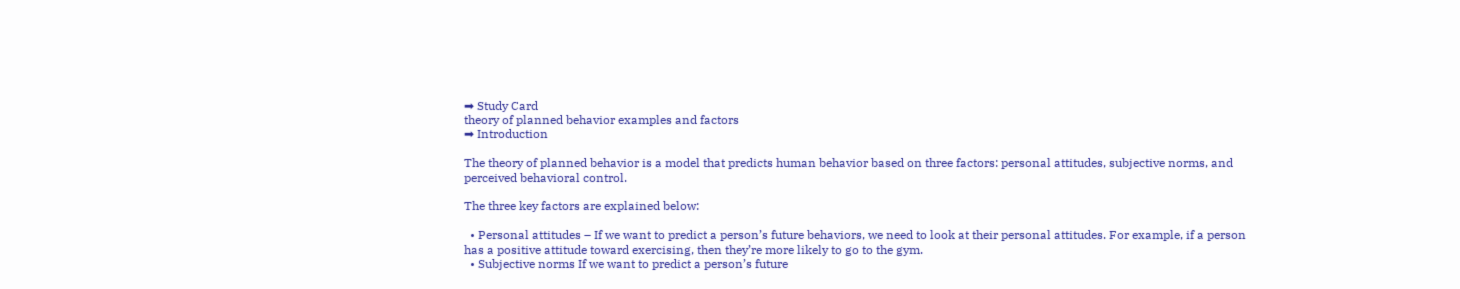➡ Study Card
theory of planned behavior examples and factors
➡ Introduction

The theory of planned behavior is a model that predicts human behavior based on three factors: personal attitudes, subjective norms, and perceived behavioral control.

The three key factors are explained below:

  • Personal attitudes – If we want to predict a person’s future behaviors, we need to look at their personal attitudes. For example, if a person has a positive attitude toward exercising, then they’re more likely to go to the gym.
  • Subjective norms If we want to predict a person’s future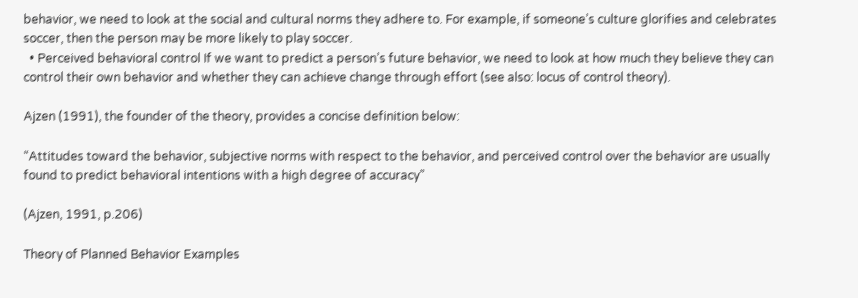behavior, we need to look at the social and cultural norms they adhere to. For example, if someone’s culture glorifies and celebrates soccer, then the person may be more likely to play soccer.
  • Perceived behavioral control If we want to predict a person’s future behavior, we need to look at how much they believe they can control their own behavior and whether they can achieve change through effort (see also: locus of control theory).

Ajzen (1991), the founder of the theory, provides a concise definition below:

“Attitudes toward the behavior, subjective norms with respect to the behavior, and perceived control over the behavior are usually found to predict behavioral intentions with a high degree of accuracy”

(Ajzen, 1991, p.206)

Theory of Planned Behavior Examples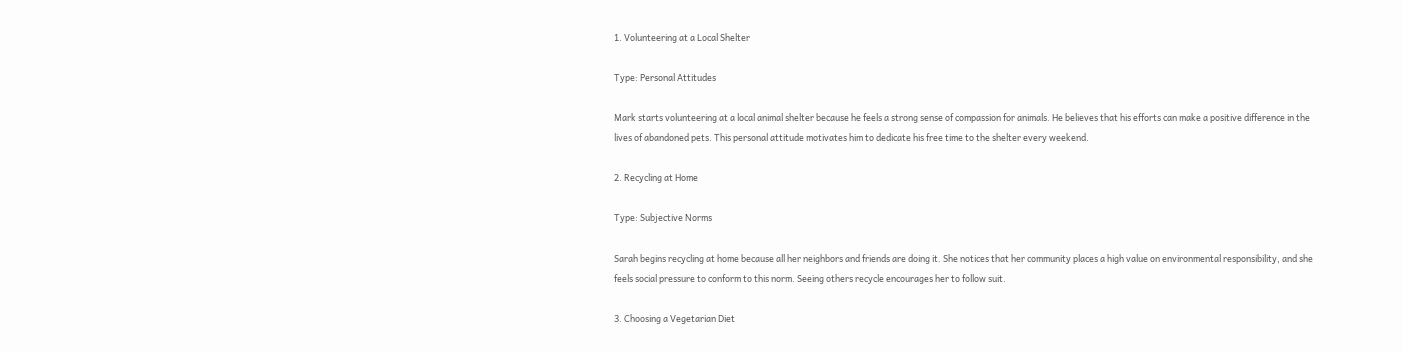1. Volunteering at a Local Shelter

Type: Personal Attitudes

Mark starts volunteering at a local animal shelter because he feels a strong sense of compassion for animals. He believes that his efforts can make a positive difference in the lives of abandoned pets. This personal attitude motivates him to dedicate his free time to the shelter every weekend.

2. Recycling at Home

Type: Subjective Norms

Sarah begins recycling at home because all her neighbors and friends are doing it. She notices that her community places a high value on environmental responsibility, and she feels social pressure to conform to this norm. Seeing others recycle encourages her to follow suit.

3. Choosing a Vegetarian Diet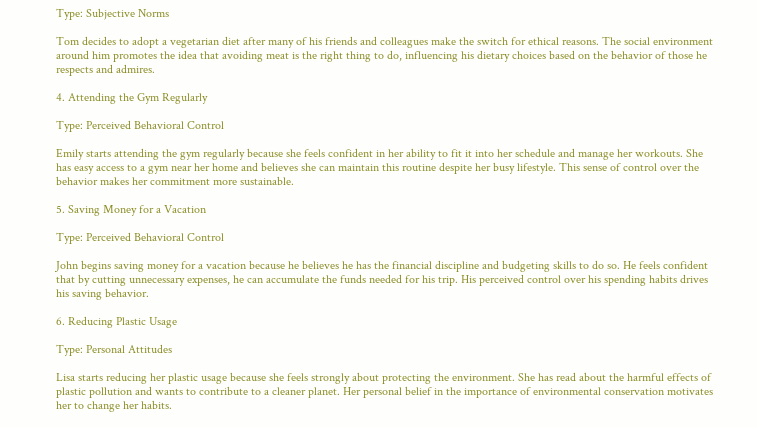Type: Subjective Norms

Tom decides to adopt a vegetarian diet after many of his friends and colleagues make the switch for ethical reasons. The social environment around him promotes the idea that avoiding meat is the right thing to do, influencing his dietary choices based on the behavior of those he respects and admires.

4. Attending the Gym Regularly

Type: Perceived Behavioral Control

Emily starts attending the gym regularly because she feels confident in her ability to fit it into her schedule and manage her workouts. She has easy access to a gym near her home and believes she can maintain this routine despite her busy lifestyle. This sense of control over the behavior makes her commitment more sustainable.

5. Saving Money for a Vacation

Type: Perceived Behavioral Control

John begins saving money for a vacation because he believes he has the financial discipline and budgeting skills to do so. He feels confident that by cutting unnecessary expenses, he can accumulate the funds needed for his trip. His perceived control over his spending habits drives his saving behavior.

6. Reducing Plastic Usage

Type: Personal Attitudes

Lisa starts reducing her plastic usage because she feels strongly about protecting the environment. She has read about the harmful effects of plastic pollution and wants to contribute to a cleaner planet. Her personal belief in the importance of environmental conservation motivates her to change her habits.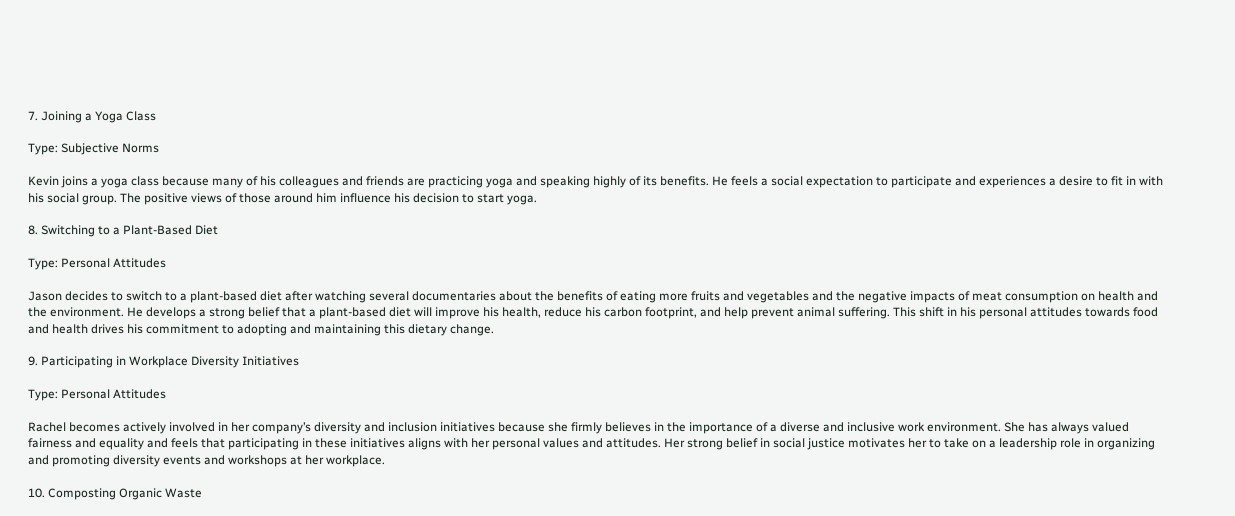7. Joining a Yoga Class

Type: Subjective Norms

Kevin joins a yoga class because many of his colleagues and friends are practicing yoga and speaking highly of its benefits. He feels a social expectation to participate and experiences a desire to fit in with his social group. The positive views of those around him influence his decision to start yoga.

8. Switching to a Plant-Based Diet

Type: Personal Attitudes

Jason decides to switch to a plant-based diet after watching several documentaries about the benefits of eating more fruits and vegetables and the negative impacts of meat consumption on health and the environment. He develops a strong belief that a plant-based diet will improve his health, reduce his carbon footprint, and help prevent animal suffering. This shift in his personal attitudes towards food and health drives his commitment to adopting and maintaining this dietary change.

9. Participating in Workplace Diversity Initiatives

Type: Personal Attitudes

Rachel becomes actively involved in her company’s diversity and inclusion initiatives because she firmly believes in the importance of a diverse and inclusive work environment. She has always valued fairness and equality and feels that participating in these initiatives aligns with her personal values and attitudes. Her strong belief in social justice motivates her to take on a leadership role in organizing and promoting diversity events and workshops at her workplace.

10. Composting Organic Waste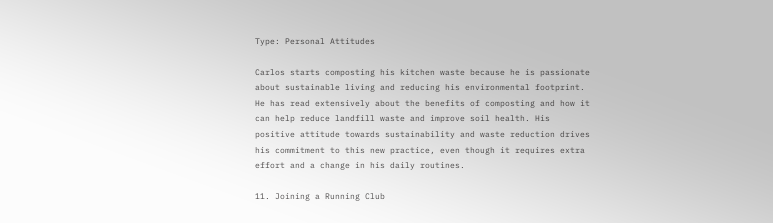Type: Personal Attitudes

Carlos starts composting his kitchen waste because he is passionate about sustainable living and reducing his environmental footprint. He has read extensively about the benefits of composting and how it can help reduce landfill waste and improve soil health. His positive attitude towards sustainability and waste reduction drives his commitment to this new practice, even though it requires extra effort and a change in his daily routines.

11. Joining a Running Club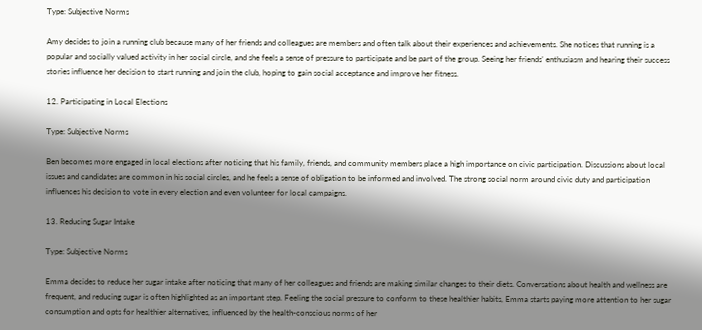Type: Subjective Norms

Amy decides to join a running club because many of her friends and colleagues are members and often talk about their experiences and achievements. She notices that running is a popular and socially valued activity in her social circle, and she feels a sense of pressure to participate and be part of the group. Seeing her friends’ enthusiasm and hearing their success stories influence her decision to start running and join the club, hoping to gain social acceptance and improve her fitness.

12. Participating in Local Elections

Type: Subjective Norms

Ben becomes more engaged in local elections after noticing that his family, friends, and community members place a high importance on civic participation. Discussions about local issues and candidates are common in his social circles, and he feels a sense of obligation to be informed and involved. The strong social norm around civic duty and participation influences his decision to vote in every election and even volunteer for local campaigns.

13. Reducing Sugar Intake

Type: Subjective Norms

Emma decides to reduce her sugar intake after noticing that many of her colleagues and friends are making similar changes to their diets. Conversations about health and wellness are frequent, and reducing sugar is often highlighted as an important step. Feeling the social pressure to conform to these healthier habits, Emma starts paying more attention to her sugar consumption and opts for healthier alternatives, influenced by the health-conscious norms of her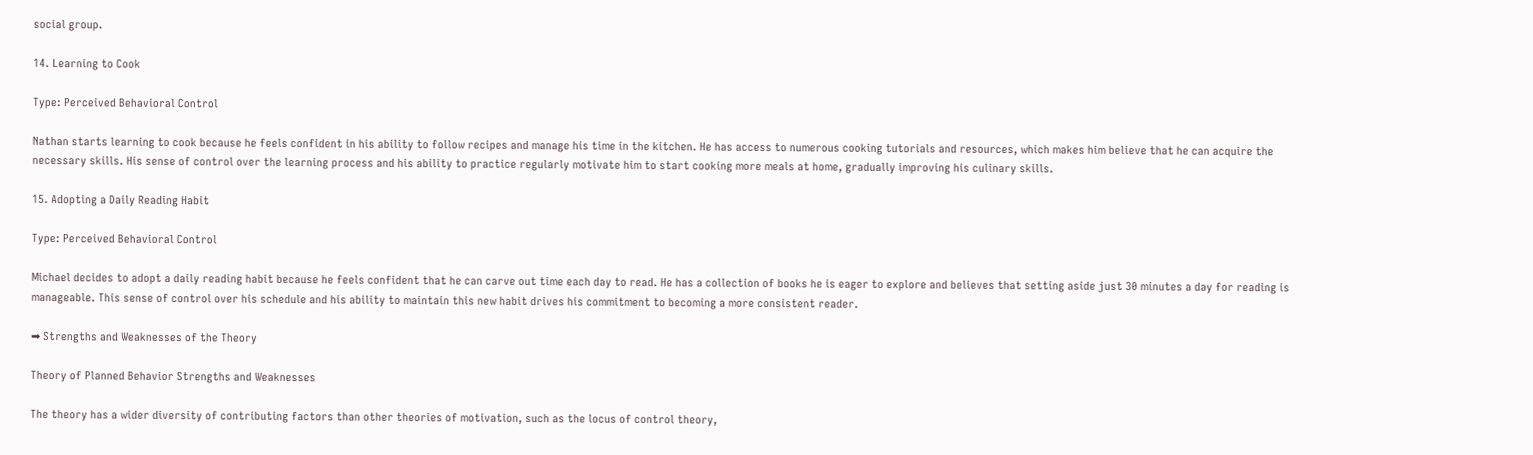social group.

14. Learning to Cook

Type: Perceived Behavioral Control

Nathan starts learning to cook because he feels confident in his ability to follow recipes and manage his time in the kitchen. He has access to numerous cooking tutorials and resources, which makes him believe that he can acquire the necessary skills. His sense of control over the learning process and his ability to practice regularly motivate him to start cooking more meals at home, gradually improving his culinary skills.

15. Adopting a Daily Reading Habit

Type: Perceived Behavioral Control

Michael decides to adopt a daily reading habit because he feels confident that he can carve out time each day to read. He has a collection of books he is eager to explore and believes that setting aside just 30 minutes a day for reading is manageable. This sense of control over his schedule and his ability to maintain this new habit drives his commitment to becoming a more consistent reader.

➡ Strengths and Weaknesses of the Theory

Theory of Planned Behavior Strengths and Weaknesses

The theory has a wider diversity of contributing factors than other theories of motivation, such as the locus of control theory,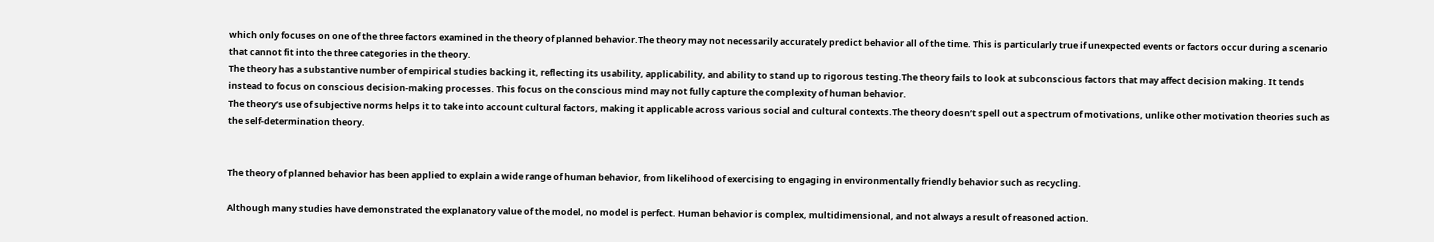which only focuses on one of the three factors examined in the theory of planned behavior.The theory may not necessarily accurately predict behavior all of the time. This is particularly true if unexpected events or factors occur during a scenario that cannot fit into the three categories in the theory.
The theory has a substantive number of empirical studies backing it, reflecting its usability, applicability, and ability to stand up to rigorous testing.The theory fails to look at subconscious factors that may affect decision making. It tends instead to focus on conscious decision-making processes. This focus on the conscious mind may not fully capture the complexity of human behavior.
The theory’s use of subjective norms helps it to take into account cultural factors, making it applicable across various social and cultural contexts.The theory doesn’t spell out a spectrum of motivations, unlike other motivation theories such as the self-determination theory.


The theory of planned behavior has been applied to explain a wide range of human behavior, from likelihood of exercising to engaging in environmentally friendly behavior such as recycling.

Although many studies have demonstrated the explanatory value of the model, no model is perfect. Human behavior is complex, multidimensional, and not always a result of reasoned action.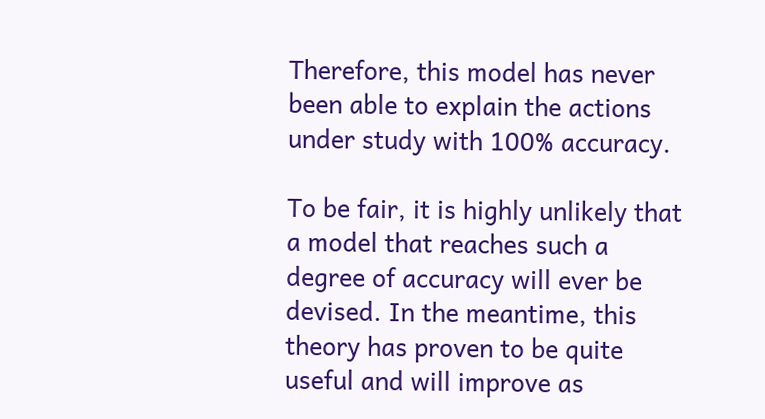Therefore, this model has never been able to explain the actions under study with 100% accuracy.

To be fair, it is highly unlikely that a model that reaches such a degree of accuracy will ever be devised. In the meantime, this theory has proven to be quite useful and will improve as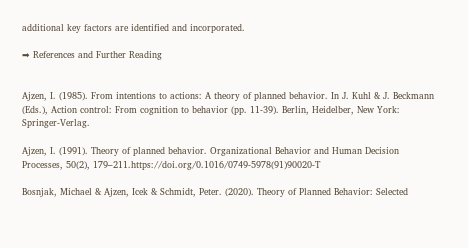additional key factors are identified and incorporated.

➡ References and Further Reading


Ajzen, I. (1985). From intentions to actions: A theory of planned behavior. In J. Kuhl & J. Beckmann (Eds.), Action control: From cognition to behavior (pp. 11-39). Berlin, Heidelber, New York: Springer-Verlag.

Ajzen, I. (1991). Theory of planned behavior. Organizational Behavior and Human Decision Processes, 50(2), 179–211.https://doi.org/0.1016/0749-5978(91)90020-T

Bosnjak, Michael & Ajzen, Icek & Schmidt, Peter. (2020). Theory of Planned Behavior: Selected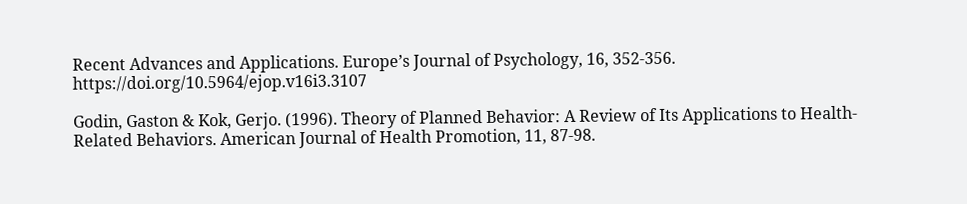Recent Advances and Applications. Europe’s Journal of Psychology, 16, 352-356. https://doi.org/10.5964/ejop.v16i3.3107

Godin, Gaston & Kok, Gerjo. (1996). Theory of Planned Behavior: A Review of Its Applications to Health-Related Behaviors. American Journal of Health Promotion, 11, 87-98.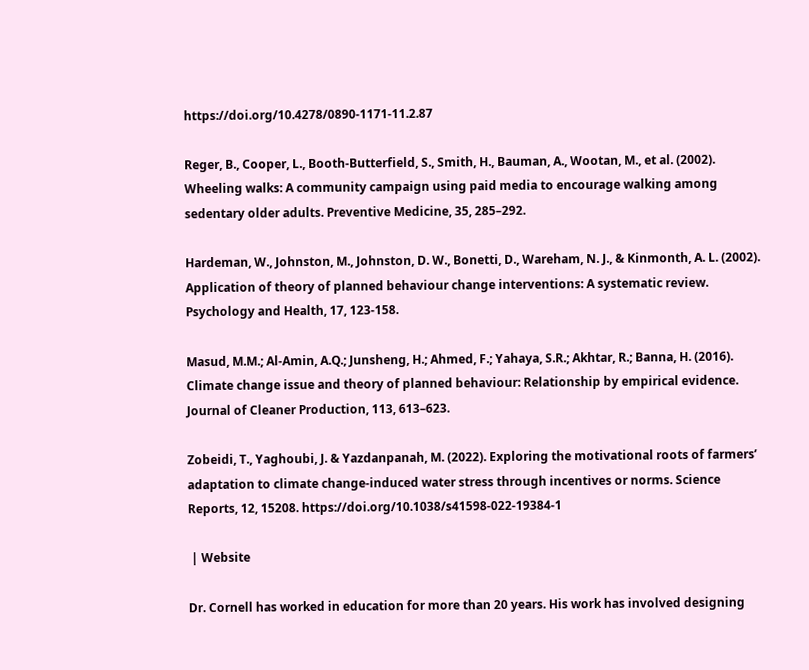https://doi.org/10.4278/0890-1171-11.2.87

Reger, B., Cooper, L., Booth-Butterfield, S., Smith, H., Bauman, A., Wootan, M., et al. (2002). Wheeling walks: A community campaign using paid media to encourage walking among sedentary older adults. Preventive Medicine, 35, 285–292.

Hardeman, W., Johnston, M., Johnston, D. W., Bonetti, D., Wareham, N. J., & Kinmonth, A. L. (2002). Application of theory of planned behaviour change interventions: A systematic review. Psychology and Health, 17, 123-158.

Masud, M.M.; Al-Amin, A.Q.; Junsheng, H.; Ahmed, F.; Yahaya, S.R.; Akhtar, R.; Banna, H. (2016). Climate change issue and theory of planned behaviour: Relationship by empirical evidence. Journal of Cleaner Production, 113, 613–623.

Zobeidi, T., Yaghoubi, J. & Yazdanpanah, M. (2022). Exploring the motivational roots of farmers’ adaptation to climate change‑induced water stress through incentives or norms. Science Reports, 12, 15208. https://doi.org/10.1038/s41598-022-19384-1

 | Website

Dr. Cornell has worked in education for more than 20 years. His work has involved designing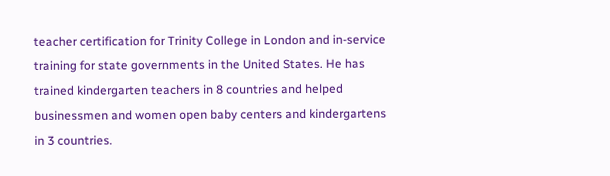teacher certification for Trinity College in London and in-service training for state governments in the United States. He has trained kindergarten teachers in 8 countries and helped businessmen and women open baby centers and kindergartens in 3 countries.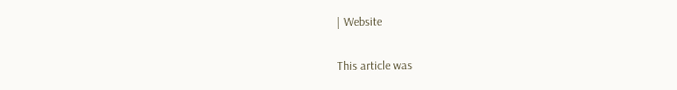| Website

This article was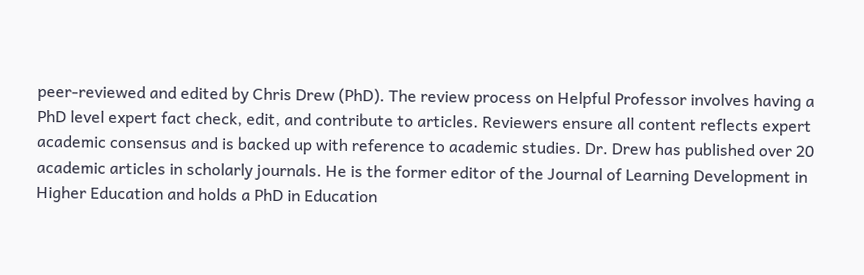peer-reviewed and edited by Chris Drew (PhD). The review process on Helpful Professor involves having a PhD level expert fact check, edit, and contribute to articles. Reviewers ensure all content reflects expert academic consensus and is backed up with reference to academic studies. Dr. Drew has published over 20 academic articles in scholarly journals. He is the former editor of the Journal of Learning Development in Higher Education and holds a PhD in Education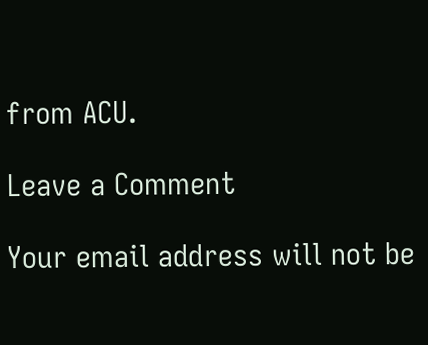from ACU.

Leave a Comment

Your email address will not be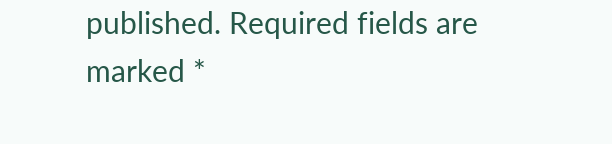published. Required fields are marked *